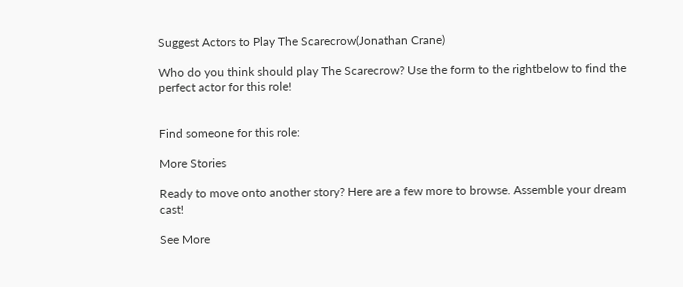Suggest Actors to Play The Scarecrow(Jonathan Crane)

Who do you think should play The Scarecrow? Use the form to the rightbelow to find the perfect actor for this role!


Find someone for this role:

More Stories

Ready to move onto another story? Here are a few more to browse. Assemble your dream cast!

See More